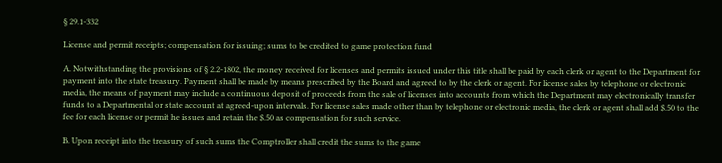§ 29.1-332

License and permit receipts; compensation for issuing; sums to be credited to game protection fund

A. Notwithstanding the provisions of § 2.2-1802, the money received for licenses and permits issued under this title shall be paid by each clerk or agent to the Department for payment into the state treasury. Payment shall be made by means prescribed by the Board and agreed to by the clerk or agent. For license sales by telephone or electronic media, the means of payment may include a continuous deposit of proceeds from the sale of licenses into accounts from which the Department may electronically transfer funds to a Departmental or state account at agreed-upon intervals. For license sales made other than by telephone or electronic media, the clerk or agent shall add $.50 to the fee for each license or permit he issues and retain the $.50 as compensation for such service.

B. Upon receipt into the treasury of such sums the Comptroller shall credit the sums to the game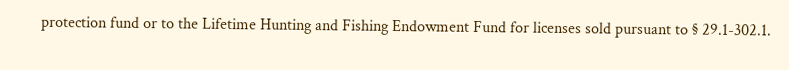protection fund or to the Lifetime Hunting and Fishing Endowment Fund for licenses sold pursuant to § 29.1-302.1.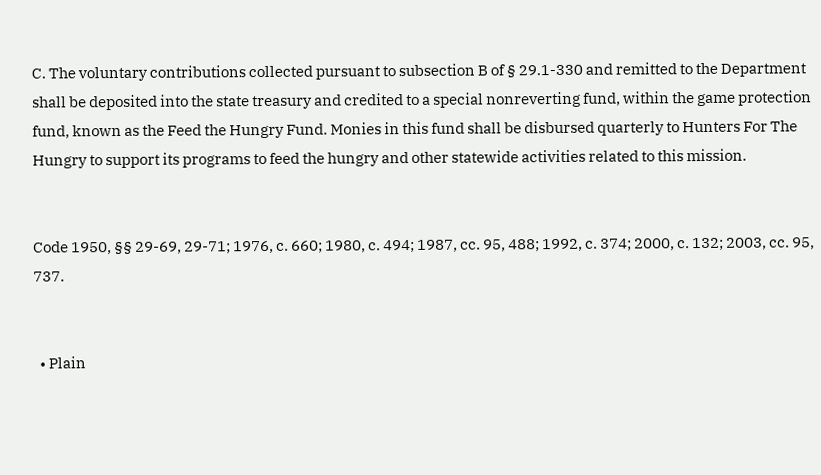C. The voluntary contributions collected pursuant to subsection B of § 29.1-330 and remitted to the Department shall be deposited into the state treasury and credited to a special nonreverting fund, within the game protection fund, known as the Feed the Hungry Fund. Monies in this fund shall be disbursed quarterly to Hunters For The Hungry to support its programs to feed the hungry and other statewide activities related to this mission.


Code 1950, §§ 29-69, 29-71; 1976, c. 660; 1980, c. 494; 1987, cc. 95, 488; 1992, c. 374; 2000, c. 132; 2003, cc. 95, 737.


  • Plain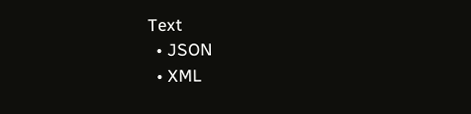Text
  • JSON
  • XML